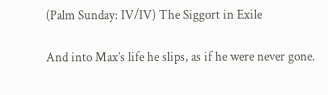(Palm Sunday: IV/IV) The Siggort in Exile

And into Max’s life he slips, as if he were never gone.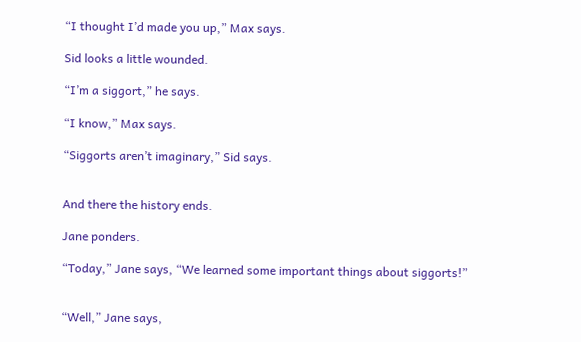“I thought I’d made you up,” Max says.

Sid looks a little wounded.

“I’m a siggort,” he says.

“I know,” Max says.

“Siggorts aren’t imaginary,” Sid says.


And there the history ends.

Jane ponders.

“Today,” Jane says, “We learned some important things about siggorts!”


“Well,” Jane says,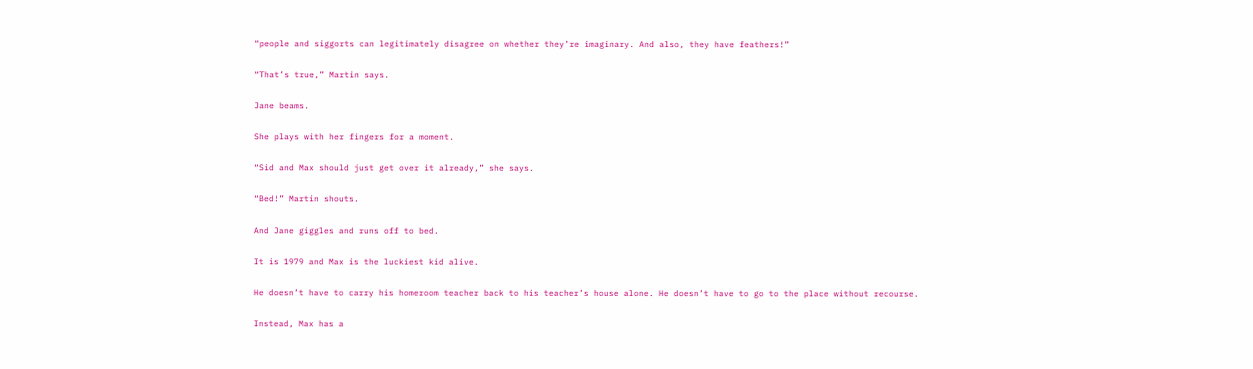“people and siggorts can legitimately disagree on whether they’re imaginary. And also, they have feathers!”

“That’s true,” Martin says.

Jane beams.

She plays with her fingers for a moment.

“Sid and Max should just get over it already,” she says.

“Bed!” Martin shouts.

And Jane giggles and runs off to bed.

It is 1979 and Max is the luckiest kid alive.

He doesn’t have to carry his homeroom teacher back to his teacher’s house alone. He doesn’t have to go to the place without recourse.

Instead, Max has a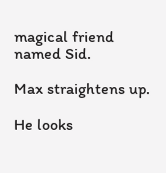magical friend named Sid.

Max straightens up.

He looks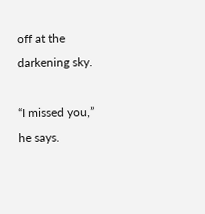off at the darkening sky.

“I missed you,” he says.